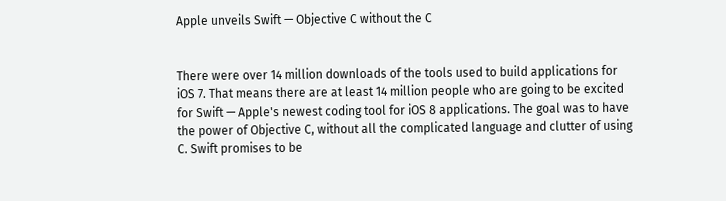Apple unveils Swift — Objective C without the C


There were over 14 million downloads of the tools used to build applications for iOS 7. That means there are at least 14 million people who are going to be excited for Swift — Apple's newest coding tool for iOS 8 applications. The goal was to have the power of Objective C, without all the complicated language and clutter of using C. Swift promises to be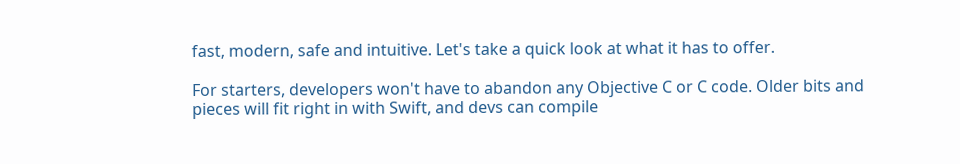fast, modern, safe and intuitive. Let's take a quick look at what it has to offer.

For starters, developers won't have to abandon any Objective C or C code. Older bits and pieces will fit right in with Swift, and devs can compile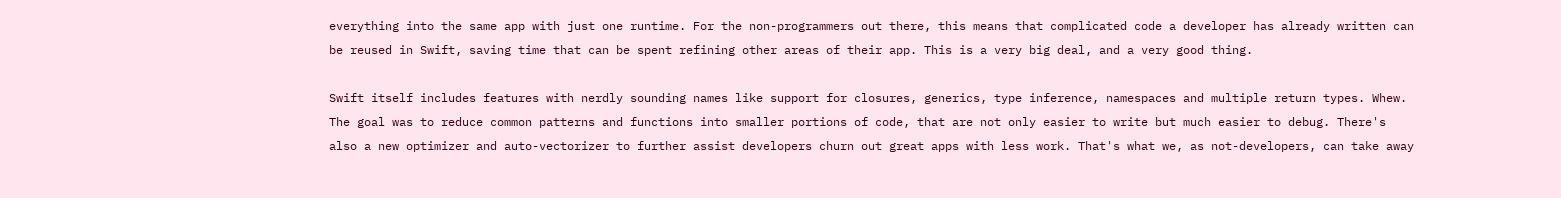everything into the same app with just one runtime. For the non-programmers out there, this means that complicated code a developer has already written can be reused in Swift, saving time that can be spent refining other areas of their app. This is a very big deal, and a very good thing.

Swift itself includes features with nerdly sounding names like support for closures, generics, type inference, namespaces and multiple return types. Whew. The goal was to reduce common patterns and functions into smaller portions of code, that are not only easier to write but much easier to debug. There's also a new optimizer and auto-vectorizer to further assist developers churn out great apps with less work. That's what we, as not-developers, can take away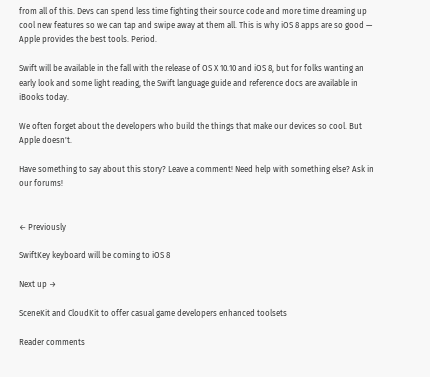from all of this. Devs can spend less time fighting their source code and more time dreaming up cool new features so we can tap and swipe away at them all. This is why iOS 8 apps are so good — Apple provides the best tools. Period.

Swift will be available in the fall with the release of OS X 10.10 and iOS 8, but for folks wanting an early look and some light reading, the Swift language guide and reference docs are available in iBooks today.

We often forget about the developers who build the things that make our devices so cool. But Apple doesn't.

Have something to say about this story? Leave a comment! Need help with something else? Ask in our forums!


← Previously

SwiftKey keyboard will be coming to iOS 8

Next up →

SceneKit and CloudKit to offer casual game developers enhanced toolsets

Reader comments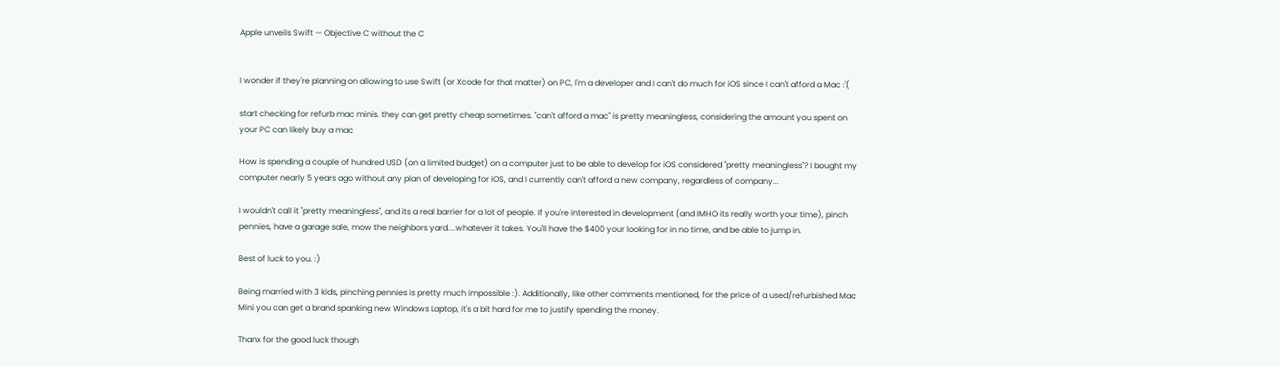Apple unveils Swift — Objective C without the C


I wonder if they're planning on allowing to use Swift (or Xcode for that matter) on PC, I'm a developer and I can't do much for iOS since I can't afford a Mac :'(

start checking for refurb mac minis. they can get pretty cheap sometimes. "can't afford a mac" is pretty meaningless, considering the amount you spent on your PC can likely buy a mac

How is spending a couple of hundred USD (on a limited budget) on a computer just to be able to develop for iOS considered "pretty meaningless"? I bought my computer nearly 5 years ago without any plan of developing for iOS, and I currently can't afford a new company, regardless of company...

I wouldn't call it "pretty meaningless", and its a real barrier for a lot of people. If you're interested in development (and IMHO its really worth your time), pinch pennies, have a garage sale, mow the neighbors yard....whatever it takes. You'll have the $400 your looking for in no time, and be able to jump in.

Best of luck to you. :)

Being married with 3 kids, pinching pennies is pretty much impossible :). Additionally, like other comments mentioned, for the price of a used/refurbished Mac Mini you can get a brand spanking new Windows Laptop, it's a bit hard for me to justify spending the money.

Thanx for the good luck though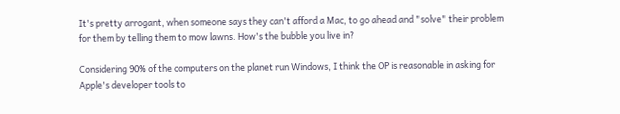It's pretty arrogant, when someone says they can't afford a Mac, to go ahead and "solve" their problem for them by telling them to mow lawns. How's the bubble you live in?

Considering 90% of the computers on the planet run Windows, I think the OP is reasonable in asking for Apple's developer tools to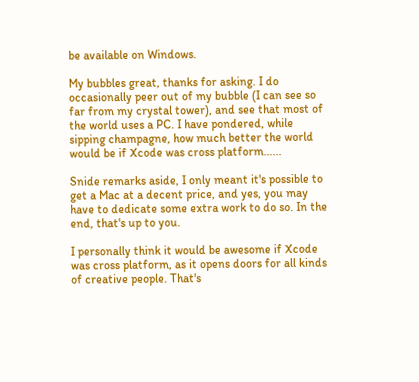be available on Windows.

My bubbles great, thanks for asking. I do occasionally peer out of my bubble (I can see so far from my crystal tower), and see that most of the world uses a PC. I have pondered, while sipping champagne, how much better the world would be if Xcode was cross platform......

Snide remarks aside, I only meant it's possible to get a Mac at a decent price, and yes, you may have to dedicate some extra work to do so. In the end, that's up to you.

I personally think it would be awesome if Xcode was cross platform, as it opens doors for all kinds of creative people. That's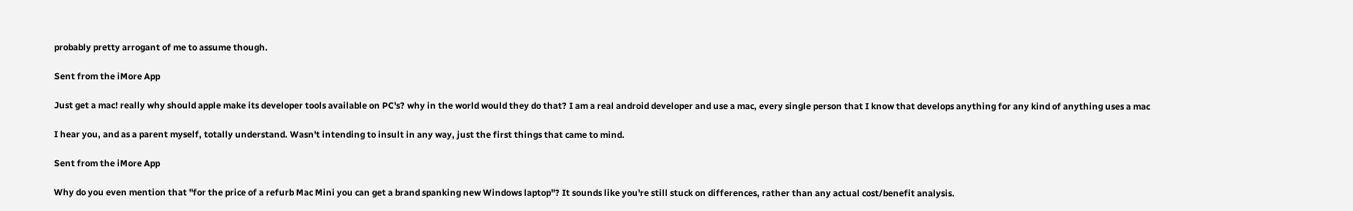probably pretty arrogant of me to assume though.

Sent from the iMore App

Just get a mac! really why should apple make its developer tools available on PC's? why in the world would they do that? I am a real android developer and use a mac, every single person that I know that develops anything for any kind of anything uses a mac

I hear you, and as a parent myself, totally understand. Wasn't intending to insult in any way, just the first things that came to mind.

Sent from the iMore App

Why do you even mention that "for the price of a refurb Mac Mini you can get a brand spanking new Windows laptop"? It sounds like you're still stuck on differences, rather than any actual cost/benefit analysis.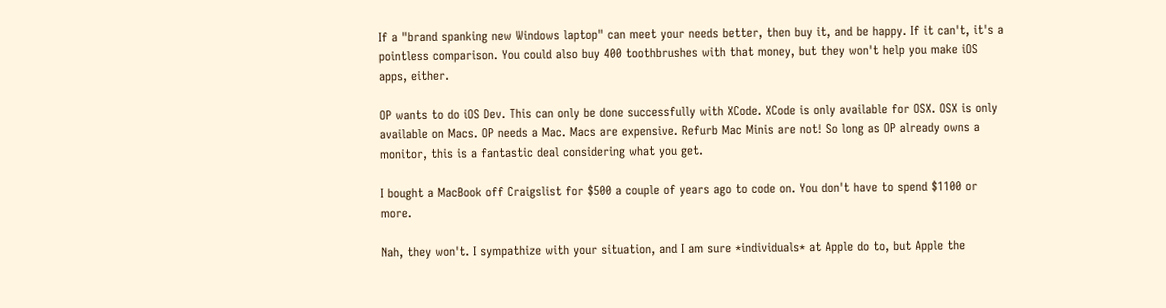If a "brand spanking new Windows laptop" can meet your needs better, then buy it, and be happy. If it can't, it's a pointless comparison. You could also buy 400 toothbrushes with that money, but they won't help you make iOS apps, either.

OP wants to do iOS Dev. This can only be done successfully with XCode. XCode is only available for OSX. OSX is only available on Macs. OP needs a Mac. Macs are expensive. Refurb Mac Minis are not! So long as OP already owns a monitor, this is a fantastic deal considering what you get.

I bought a MacBook off Craigslist for $500 a couple of years ago to code on. You don't have to spend $1100 or more.

Nah, they won't. I sympathize with your situation, and I am sure *individuals* at Apple do to, but Apple the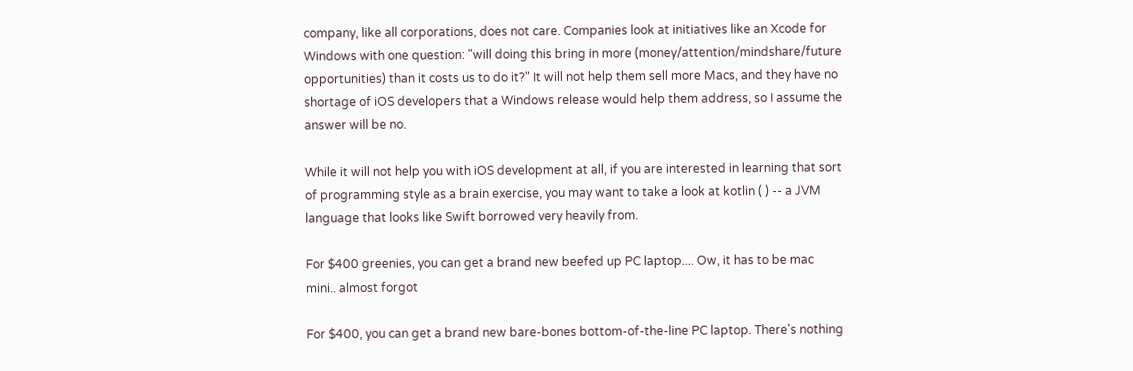company, like all corporations, does not care. Companies look at initiatives like an Xcode for Windows with one question: "will doing this bring in more (money/attention/mindshare/future opportunities) than it costs us to do it?" It will not help them sell more Macs, and they have no shortage of iOS developers that a Windows release would help them address, so I assume the answer will be no.

While it will not help you with iOS development at all, if you are interested in learning that sort of programming style as a brain exercise, you may want to take a look at kotlin ( ) -- a JVM language that looks like Swift borrowed very heavily from.

For $400 greenies, you can get a brand new beefed up PC laptop.... Ow, it has to be mac mini.. almost forgot

For $400, you can get a brand new bare-bones bottom-of-the-line PC laptop. There's nothing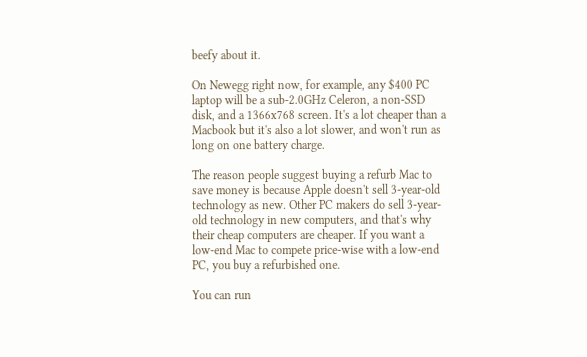beefy about it.

On Newegg right now, for example, any $400 PC laptop will be a sub-2.0GHz Celeron, a non-SSD disk, and a 1366x768 screen. It's a lot cheaper than a Macbook but it's also a lot slower, and won't run as long on one battery charge.

The reason people suggest buying a refurb Mac to save money is because Apple doesn't sell 3-year-old technology as new. Other PC makers do sell 3-year-old technology in new computers, and that's why their cheap computers are cheaper. If you want a low-end Mac to compete price-wise with a low-end PC, you buy a refurbished one.

You can run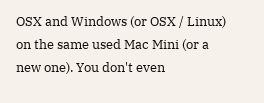OSX and Windows (or OSX / Linux) on the same used Mac Mini (or a new one). You don't even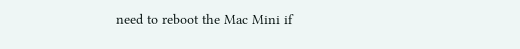need to reboot the Mac Mini if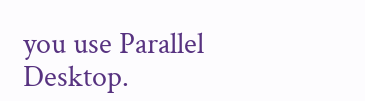you use Parallel Desktop.